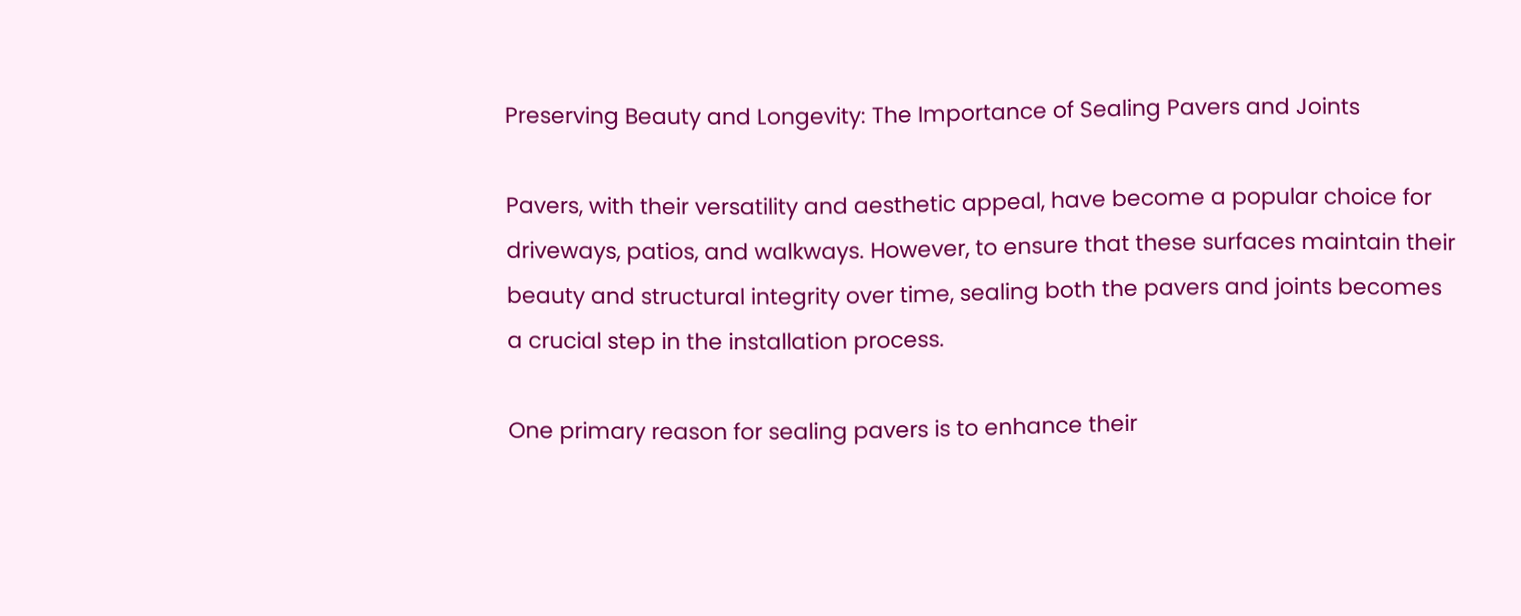Preserving Beauty and Longevity: The Importance of Sealing Pavers and Joints

Pavers, with their versatility and aesthetic appeal, have become a popular choice for driveways, patios, and walkways. However, to ensure that these surfaces maintain their beauty and structural integrity over time, sealing both the pavers and joints becomes a crucial step in the installation process.

One primary reason for sealing pavers is to enhance their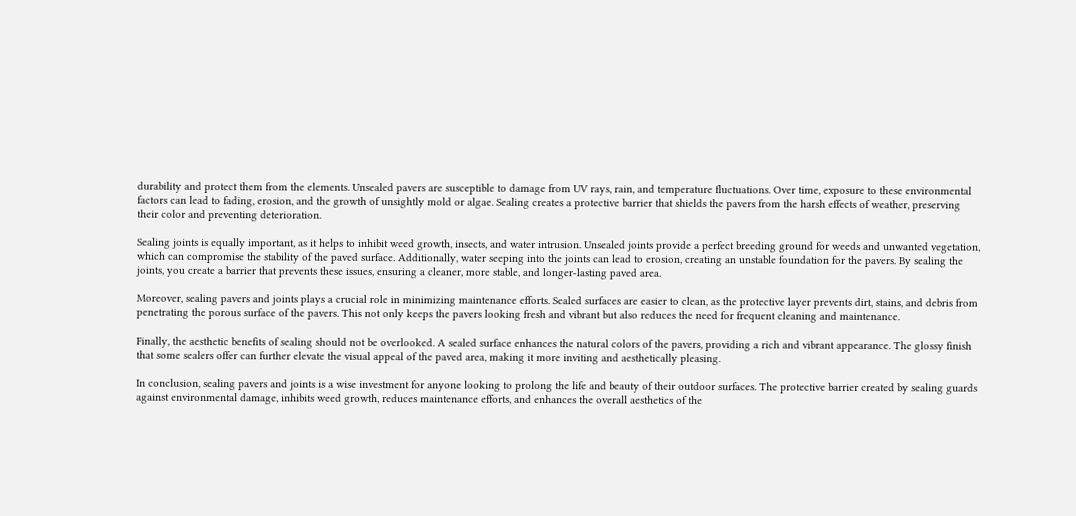durability and protect them from the elements. Unsealed pavers are susceptible to damage from UV rays, rain, and temperature fluctuations. Over time, exposure to these environmental factors can lead to fading, erosion, and the growth of unsightly mold or algae. Sealing creates a protective barrier that shields the pavers from the harsh effects of weather, preserving their color and preventing deterioration.

Sealing joints is equally important, as it helps to inhibit weed growth, insects, and water intrusion. Unsealed joints provide a perfect breeding ground for weeds and unwanted vegetation, which can compromise the stability of the paved surface. Additionally, water seeping into the joints can lead to erosion, creating an unstable foundation for the pavers. By sealing the joints, you create a barrier that prevents these issues, ensuring a cleaner, more stable, and longer-lasting paved area.

Moreover, sealing pavers and joints plays a crucial role in minimizing maintenance efforts. Sealed surfaces are easier to clean, as the protective layer prevents dirt, stains, and debris from penetrating the porous surface of the pavers. This not only keeps the pavers looking fresh and vibrant but also reduces the need for frequent cleaning and maintenance.

Finally, the aesthetic benefits of sealing should not be overlooked. A sealed surface enhances the natural colors of the pavers, providing a rich and vibrant appearance. The glossy finish that some sealers offer can further elevate the visual appeal of the paved area, making it more inviting and aesthetically pleasing.

In conclusion, sealing pavers and joints is a wise investment for anyone looking to prolong the life and beauty of their outdoor surfaces. The protective barrier created by sealing guards against environmental damage, inhibits weed growth, reduces maintenance efforts, and enhances the overall aesthetics of the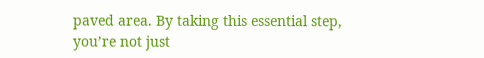paved area. By taking this essential step, you’re not just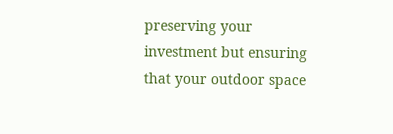preserving your investment but ensuring that your outdoor space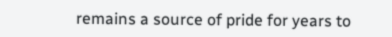remains a source of pride for years to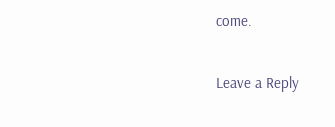come.

Leave a Reply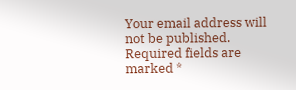Your email address will not be published. Required fields are marked *